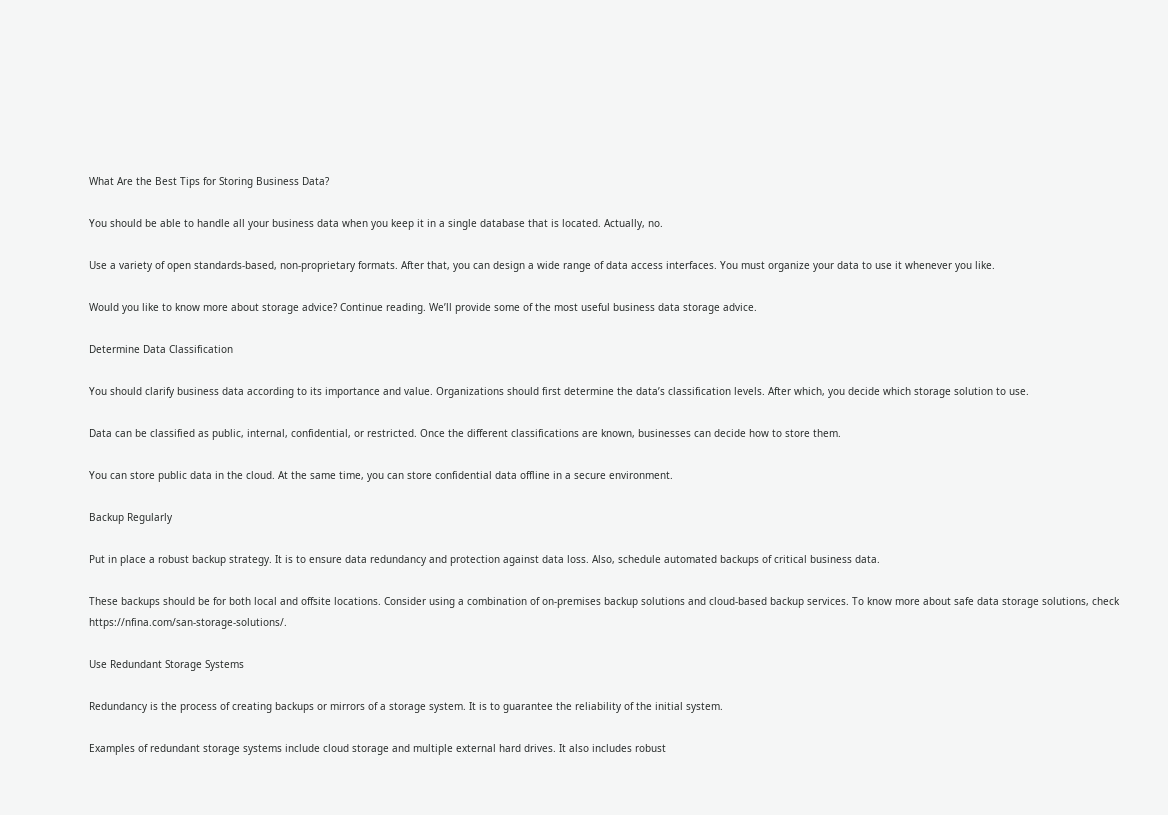What Are the Best Tips for Storing Business Data?

You should be able to handle all your business data when you keep it in a single database that is located. Actually, no.

Use a variety of open standards-based, non-proprietary formats. After that, you can design a wide range of data access interfaces. You must organize your data to use it whenever you like.

Would you like to know more about storage advice? Continue reading. We’ll provide some of the most useful business data storage advice.

Determine Data Classification

You should clarify business data according to its importance and value. Organizations should first determine the data’s classification levels. After which, you decide which storage solution to use.

Data can be classified as public, internal, confidential, or restricted. Once the different classifications are known, businesses can decide how to store them.

You can store public data in the cloud. At the same time, you can store confidential data offline in a secure environment.

Backup Regularly

Put in place a robust backup strategy. It is to ensure data redundancy and protection against data loss. Also, schedule automated backups of critical business data.

These backups should be for both local and offsite locations. Consider using a combination of on-premises backup solutions and cloud-based backup services. To know more about safe data storage solutions, check https://nfina.com/san-storage-solutions/.

Use Redundant Storage Systems

Redundancy is the process of creating backups or mirrors of a storage system. It is to guarantee the reliability of the initial system.

Examples of redundant storage systems include cloud storage and multiple external hard drives. It also includes robust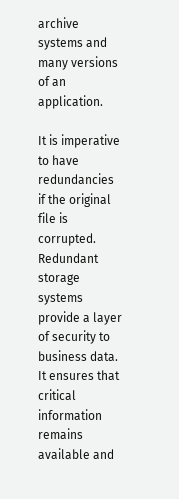archive systems and many versions of an application.

It is imperative to have redundancies if the original file is corrupted. Redundant storage systems provide a layer of security to business data. It ensures that critical information remains available and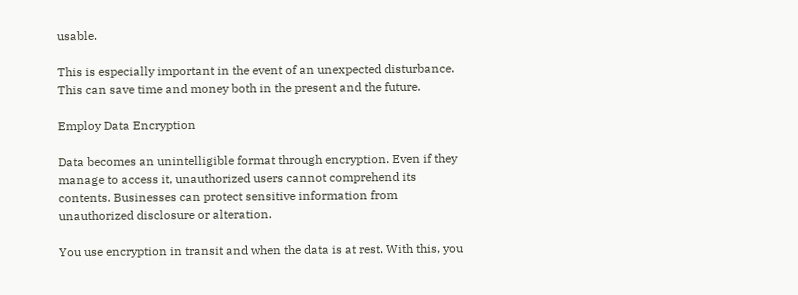usable.

This is especially important in the event of an unexpected disturbance. This can save time and money both in the present and the future.

Employ Data Encryption

Data becomes an unintelligible format through encryption. Even if they manage to access it, unauthorized users cannot comprehend its contents. Businesses can protect sensitive information from unauthorized disclosure or alteration.

You use encryption in transit and when the data is at rest. With this, you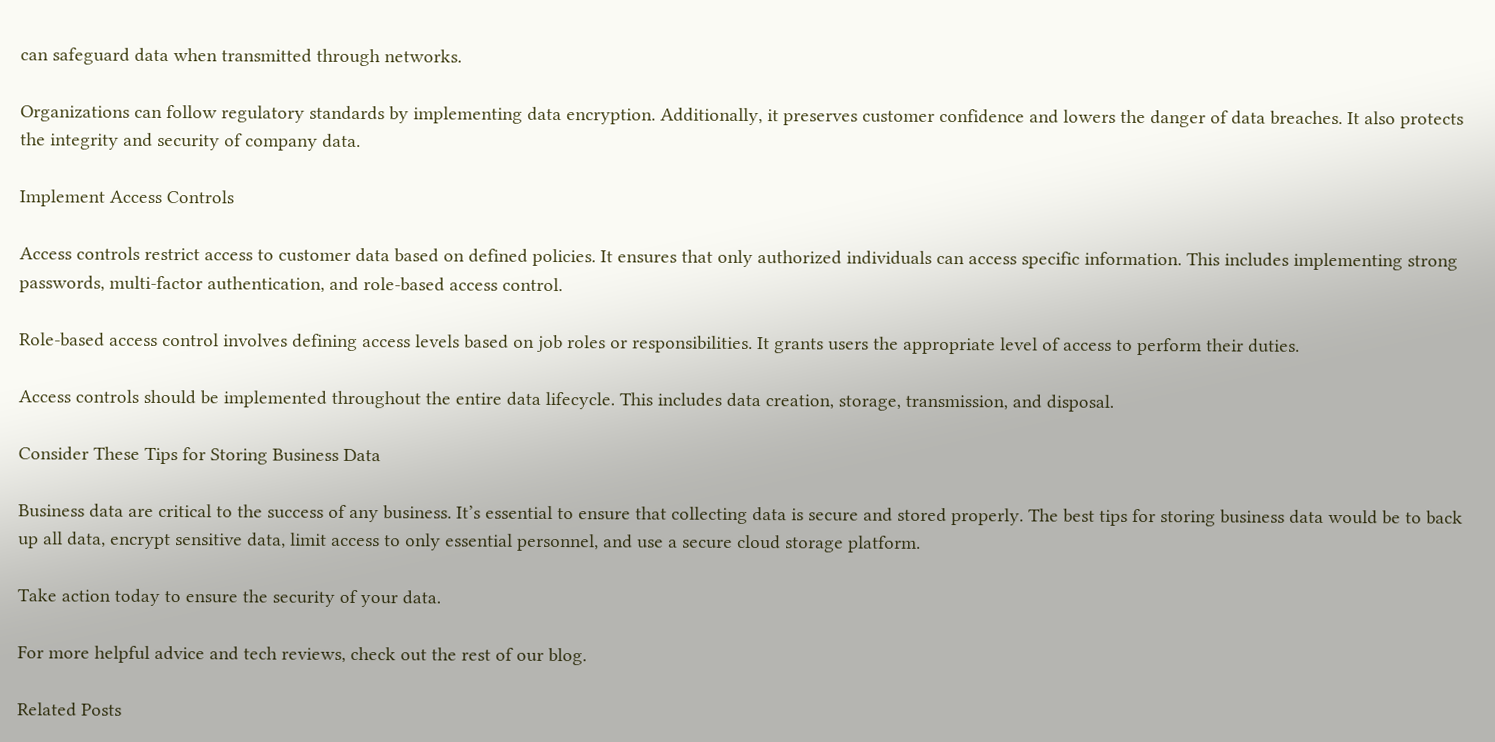can safeguard data when transmitted through networks.

Organizations can follow regulatory standards by implementing data encryption. Additionally, it preserves customer confidence and lowers the danger of data breaches. It also protects the integrity and security of company data.

Implement Access Controls

Access controls restrict access to customer data based on defined policies. It ensures that only authorized individuals can access specific information. This includes implementing strong passwords, multi-factor authentication, and role-based access control.

Role-based access control involves defining access levels based on job roles or responsibilities. It grants users the appropriate level of access to perform their duties.

Access controls should be implemented throughout the entire data lifecycle. This includes data creation, storage, transmission, and disposal.

Consider These Tips for Storing Business Data

Business data are critical to the success of any business. It’s essential to ensure that collecting data is secure and stored properly. The best tips for storing business data would be to back up all data, encrypt sensitive data, limit access to only essential personnel, and use a secure cloud storage platform.

Take action today to ensure the security of your data.

For more helpful advice and tech reviews, check out the rest of our blog.

Related Posts